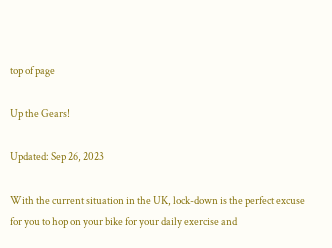top of page

Up the Gears!

Updated: Sep 26, 2023

With the current situation in the UK, lock-down is the perfect excuse for you to hop on your bike for your daily exercise and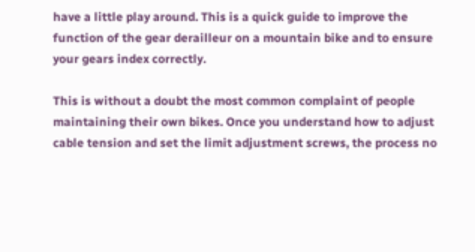have a little play around. This is a quick guide to improve the function of the gear derailleur on a mountain bike and to ensure your gears index correctly.

This is without a doubt the most common complaint of people maintaining their own bikes. Once you understand how to adjust cable tension and set the limit adjustment screws, the process no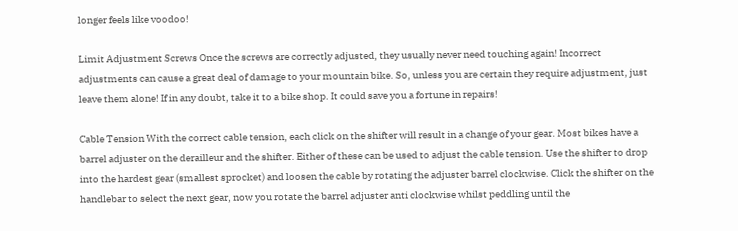longer feels like voodoo!

Limit Adjustment Screws Once the screws are correctly adjusted, they usually never need touching again! Incorrect adjustments can cause a great deal of damage to your mountain bike. So, unless you are certain they require adjustment, just leave them alone! If in any doubt, take it to a bike shop. It could save you a fortune in repairs!

Cable Tension With the correct cable tension, each click on the shifter will result in a change of your gear. Most bikes have a barrel adjuster on the derailleur and the shifter. Either of these can be used to adjust the cable tension. Use the shifter to drop into the hardest gear (smallest sprocket) and loosen the cable by rotating the adjuster barrel clockwise. Click the shifter on the handlebar to select the next gear, now you rotate the barrel adjuster anti clockwise whilst peddling until the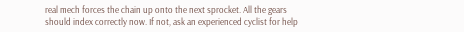real mech forces the chain up onto the next sprocket. All the gears should index correctly now. If not, ask an experienced cyclist for help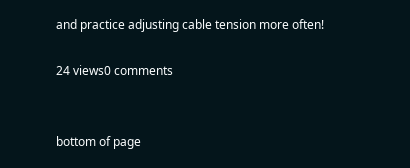and practice adjusting cable tension more often!

24 views0 comments


bottom of page